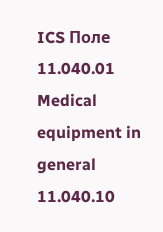ICS Поле
11.040.01 Medical equipment in general
11.040.10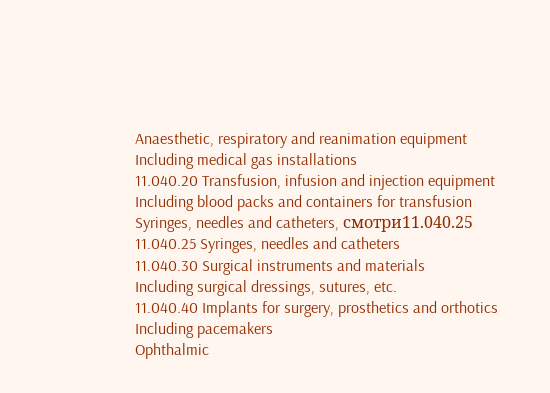Anaesthetic, respiratory and reanimation equipment
Including medical gas installations
11.040.20 Transfusion, infusion and injection equipment
Including blood packs and containers for transfusion
Syringes, needles and catheters, смотри11.040.25
11.040.25 Syringes, needles and catheters
11.040.30 Surgical instruments and materials
Including surgical dressings, sutures, etc.
11.040.40 Implants for surgery, prosthetics and orthotics
Including pacemakers
Ophthalmic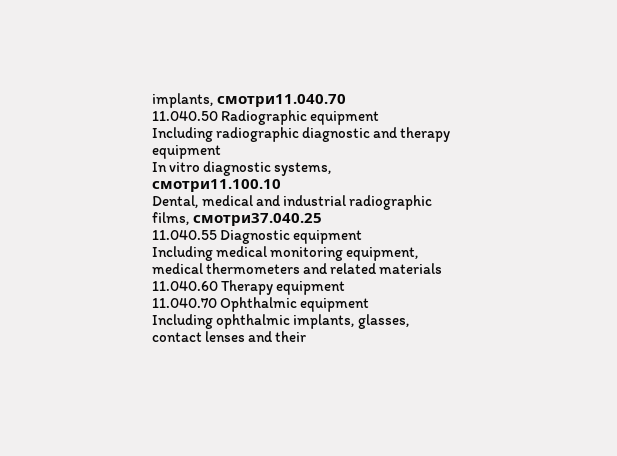implants, смотри11.040.70
11.040.50 Radiographic equipment
Including radiographic diagnostic and therapy equipment
In vitro diagnostic systems, смотри11.100.10
Dental, medical and industrial radiographic films, смотри37.040.25
11.040.55 Diagnostic equipment
Including medical monitoring equipment, medical thermometers and related materials
11.040.60 Therapy equipment
11.040.70 Ophthalmic equipment
Including ophthalmic implants, glasses, contact lenses and their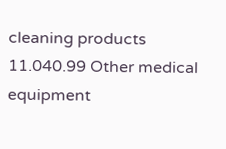cleaning products
11.040.99 Other medical equipment